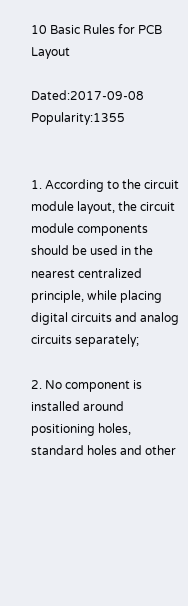10 Basic Rules for PCB Layout

Dated:2017-09-08      Popularity:1355


1. According to the circuit module layout, the circuit module components should be used in the nearest centralized principle, while placing digital circuits and analog circuits separately;

2. No component is installed around positioning holes, standard holes and other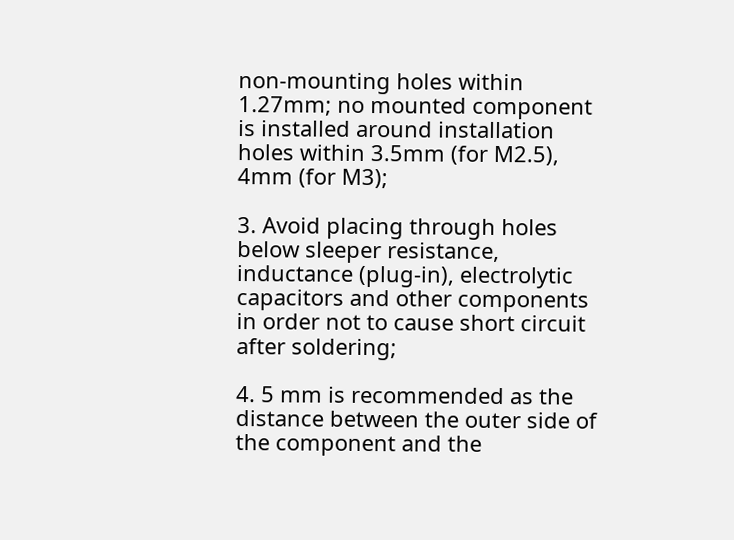non-mounting holes within 1.27mm; no mounted component is installed around installation holes within 3.5mm (for M2.5), 4mm (for M3);

3. Avoid placing through holes below sleeper resistance, inductance (plug-in), electrolytic capacitors and other components in order not to cause short circuit after soldering;

4. 5 mm is recommended as the distance between the outer side of the component and the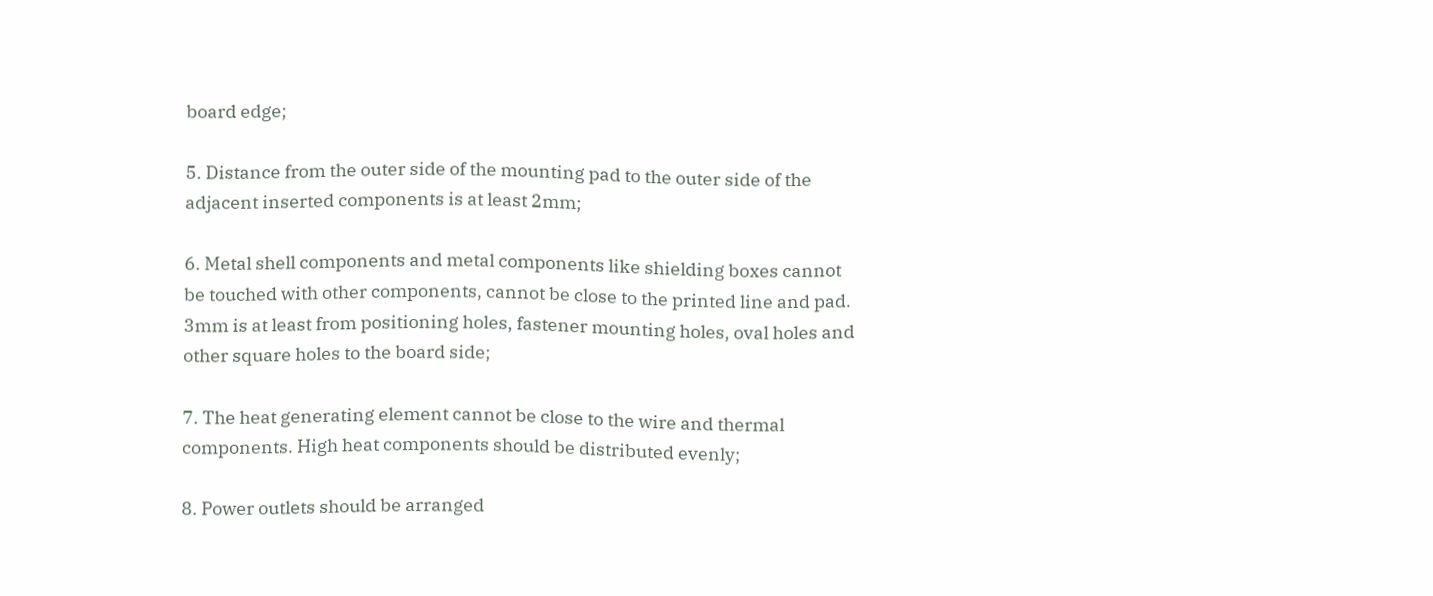board edge;

5. Distance from the outer side of the mounting pad to the outer side of the adjacent inserted components is at least 2mm;

6. Metal shell components and metal components like shielding boxes cannot be touched with other components, cannot be close to the printed line and pad. 3mm is at least from positioning holes, fastener mounting holes, oval holes and other square holes to the board side;

7. The heat generating element cannot be close to the wire and thermal components. High heat components should be distributed evenly;

8. Power outlets should be arranged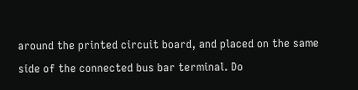around the printed circuit board, and placed on the same side of the connected bus bar terminal. Do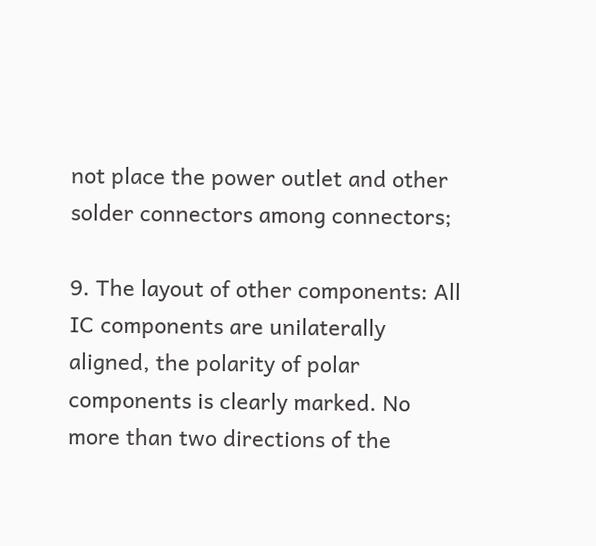not place the power outlet and other solder connectors among connectors;

9. The layout of other components: All IC components are unilaterally aligned, the polarity of polar components is clearly marked. No more than two directions of the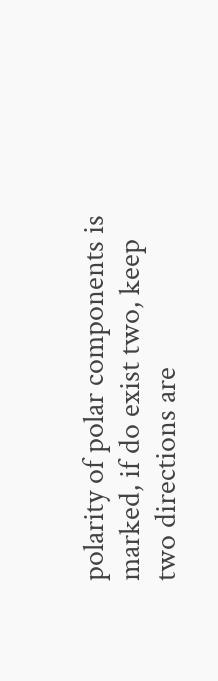polarity of polar components is marked, if do exist two, keep two directions are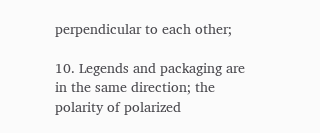perpendicular to each other;

10. Legends and packaging are in the same direction; the polarity of polarized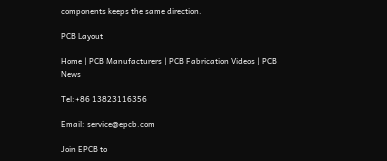components keeps the same direction.

PCB Layout

Home | PCB Manufacturers | PCB Fabrication Videos | PCB News

Tel:+86 13823116356

Email: service@epcb.com

Join EPCB to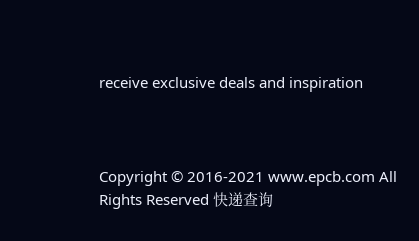receive exclusive deals and inspiration



Copyright © 2016-2021 www.epcb.com All Rights Reserved 快递查询